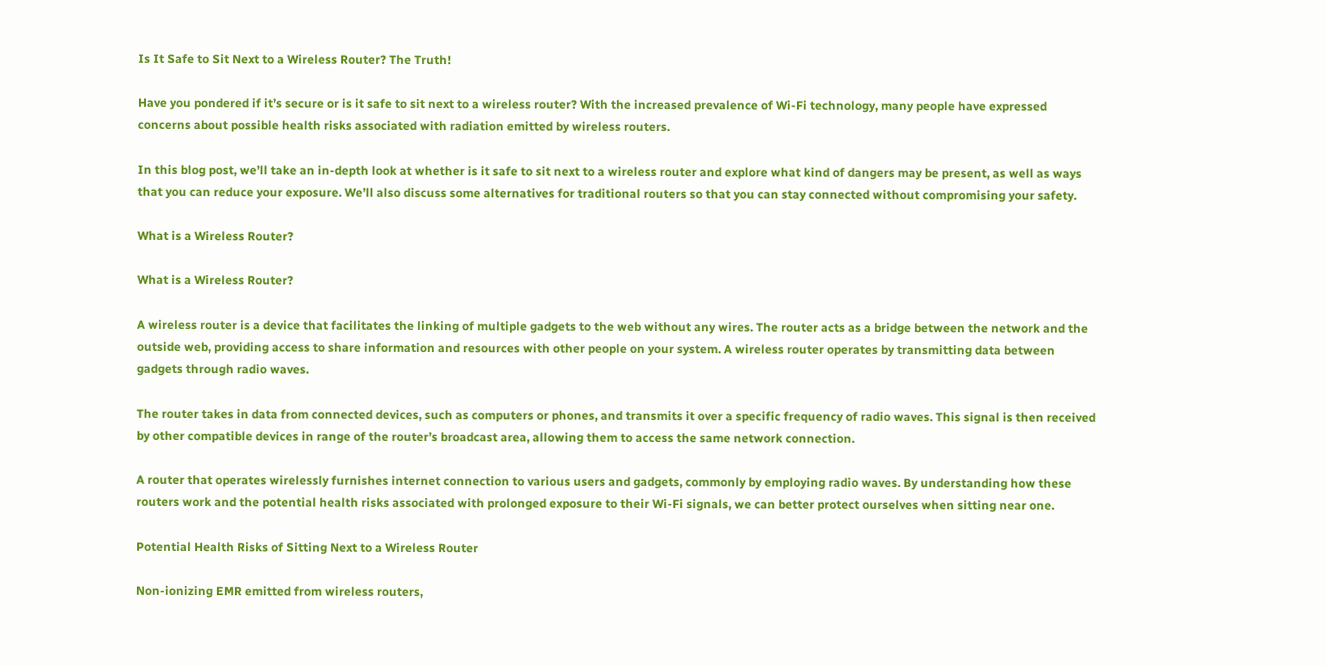Is It Safe to Sit Next to a Wireless Router? The Truth!

Have you pondered if it’s secure or is it safe to sit next to a wireless router? With the increased prevalence of Wi-Fi technology, many people have expressed concerns about possible health risks associated with radiation emitted by wireless routers.

In this blog post, we’ll take an in-depth look at whether is it safe to sit next to a wireless router and explore what kind of dangers may be present, as well as ways that you can reduce your exposure. We’ll also discuss some alternatives for traditional routers so that you can stay connected without compromising your safety.

What is a Wireless Router?

What is a Wireless Router?

A wireless router is a device that facilitates the linking of multiple gadgets to the web without any wires. The router acts as a bridge between the network and the outside web, providing access to share information and resources with other people on your system. A wireless router operates by transmitting data between gadgets through radio waves.

The router takes in data from connected devices, such as computers or phones, and transmits it over a specific frequency of radio waves. This signal is then received by other compatible devices in range of the router’s broadcast area, allowing them to access the same network connection.

A router that operates wirelessly furnishes internet connection to various users and gadgets, commonly by employing radio waves. By understanding how these routers work and the potential health risks associated with prolonged exposure to their Wi-Fi signals, we can better protect ourselves when sitting near one.

Potential Health Risks of Sitting Next to a Wireless Router

Non-ionizing EMR emitted from wireless routers,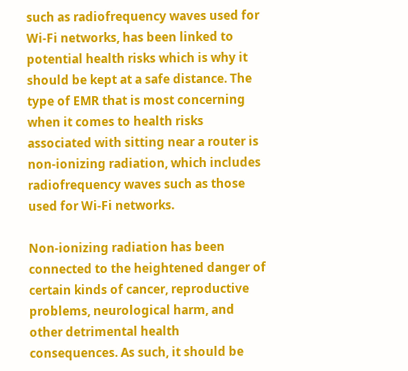such as radiofrequency waves used for Wi-Fi networks, has been linked to potential health risks which is why it should be kept at a safe distance. The type of EMR that is most concerning when it comes to health risks associated with sitting near a router is non-ionizing radiation, which includes radiofrequency waves such as those used for Wi-Fi networks.

Non-ionizing radiation has been connected to the heightened danger of certain kinds of cancer, reproductive problems, neurological harm, and other detrimental health consequences. As such, it should be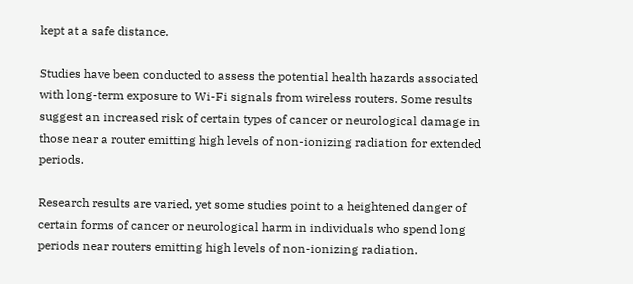kept at a safe distance.

Studies have been conducted to assess the potential health hazards associated with long-term exposure to Wi-Fi signals from wireless routers. Some results suggest an increased risk of certain types of cancer or neurological damage in those near a router emitting high levels of non-ionizing radiation for extended periods.

Research results are varied, yet some studies point to a heightened danger of certain forms of cancer or neurological harm in individuals who spend long periods near routers emitting high levels of non-ionizing radiation.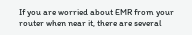If you are worried about EMR from your router when near it, there are several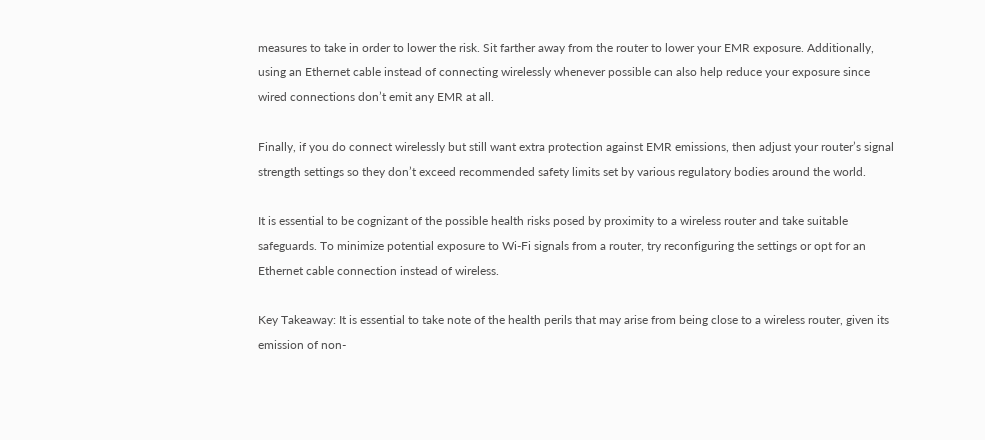measures to take in order to lower the risk. Sit farther away from the router to lower your EMR exposure. Additionally, using an Ethernet cable instead of connecting wirelessly whenever possible can also help reduce your exposure since wired connections don’t emit any EMR at all.

Finally, if you do connect wirelessly but still want extra protection against EMR emissions, then adjust your router’s signal strength settings so they don’t exceed recommended safety limits set by various regulatory bodies around the world.

It is essential to be cognizant of the possible health risks posed by proximity to a wireless router and take suitable safeguards. To minimize potential exposure to Wi-Fi signals from a router, try reconfiguring the settings or opt for an Ethernet cable connection instead of wireless.

Key Takeaway: It is essential to take note of the health perils that may arise from being close to a wireless router, given its emission of non-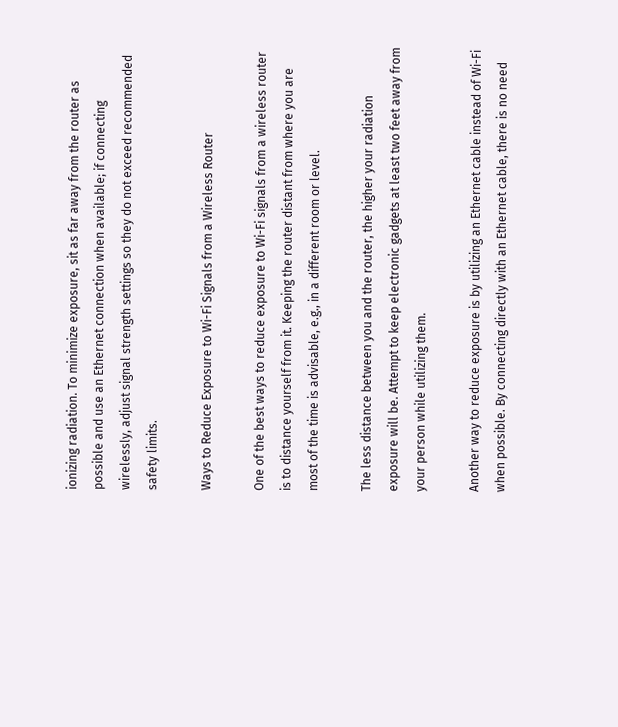ionizing radiation. To minimize exposure, sit as far away from the router as possible and use an Ethernet connection when available; if connecting wirelessly, adjust signal strength settings so they do not exceed recommended safety limits.

Ways to Reduce Exposure to Wi-Fi Signals from a Wireless Router

One of the best ways to reduce exposure to Wi-Fi signals from a wireless router is to distance yourself from it. Keeping the router distant from where you are most of the time is advisable, e.g., in a different room or level.

The less distance between you and the router, the higher your radiation exposure will be. Attempt to keep electronic gadgets at least two feet away from your person while utilizing them.

Another way to reduce exposure is by utilizing an Ethernet cable instead of Wi-Fi when possible. By connecting directly with an Ethernet cable, there is no need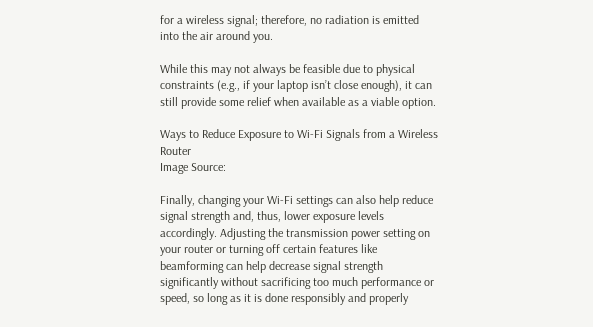for a wireless signal; therefore, no radiation is emitted into the air around you.

While this may not always be feasible due to physical constraints (e.g., if your laptop isn’t close enough), it can still provide some relief when available as a viable option.

Ways to Reduce Exposure to Wi-Fi Signals from a Wireless Router
Image Source:

Finally, changing your Wi-Fi settings can also help reduce signal strength and, thus, lower exposure levels accordingly. Adjusting the transmission power setting on your router or turning off certain features like beamforming can help decrease signal strength significantly without sacrificing too much performance or speed, so long as it is done responsibly and properly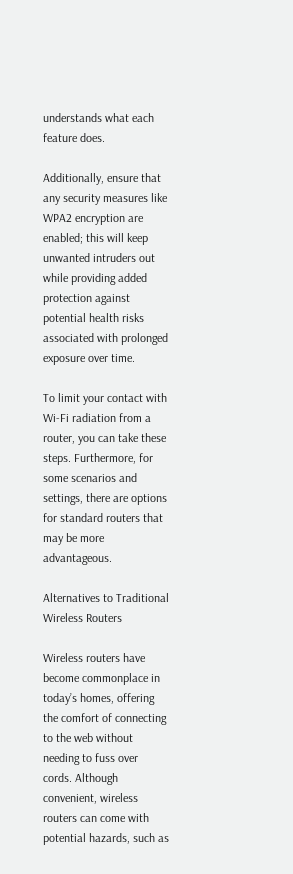understands what each feature does.

Additionally, ensure that any security measures like WPA2 encryption are enabled; this will keep unwanted intruders out while providing added protection against potential health risks associated with prolonged exposure over time.

To limit your contact with Wi-Fi radiation from a router, you can take these steps. Furthermore, for some scenarios and settings, there are options for standard routers that may be more advantageous.

Alternatives to Traditional Wireless Routers

Wireless routers have become commonplace in today’s homes, offering the comfort of connecting to the web without needing to fuss over cords. Although convenient, wireless routers can come with potential hazards, such as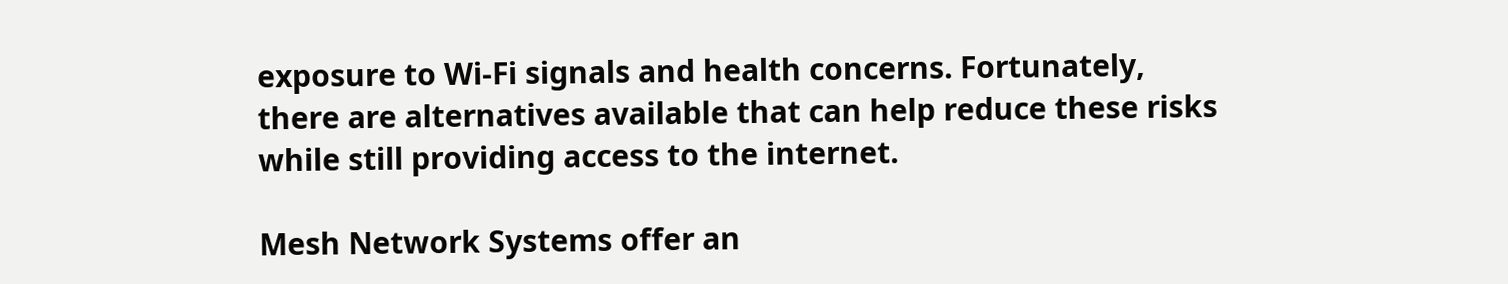exposure to Wi-Fi signals and health concerns. Fortunately, there are alternatives available that can help reduce these risks while still providing access to the internet.

Mesh Network Systems offer an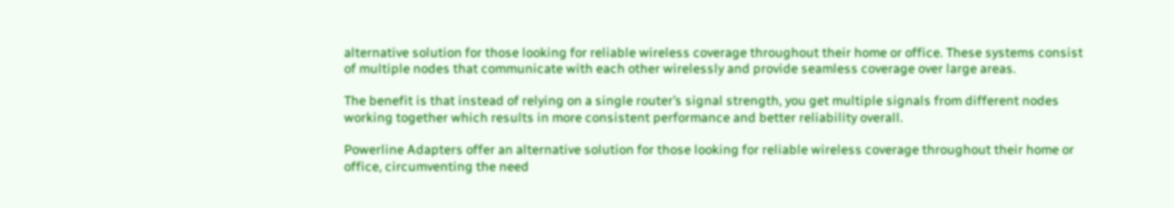alternative solution for those looking for reliable wireless coverage throughout their home or office. These systems consist of multiple nodes that communicate with each other wirelessly and provide seamless coverage over large areas.

The benefit is that instead of relying on a single router’s signal strength, you get multiple signals from different nodes working together which results in more consistent performance and better reliability overall.

Powerline Adapters offer an alternative solution for those looking for reliable wireless coverage throughout their home or office, circumventing the need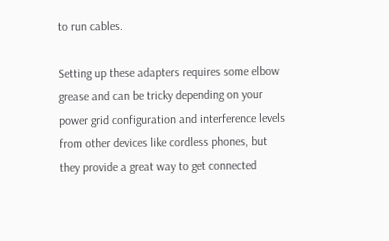to run cables.

Setting up these adapters requires some elbow grease and can be tricky depending on your power grid configuration and interference levels from other devices like cordless phones, but they provide a great way to get connected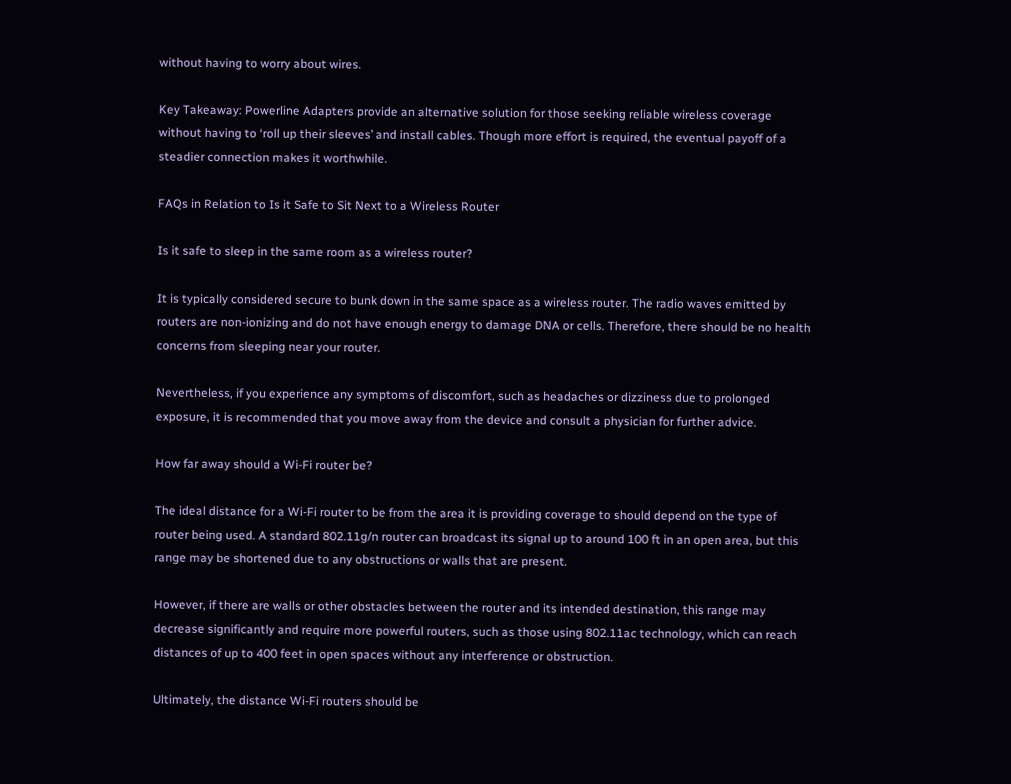without having to worry about wires.

Key Takeaway: Powerline Adapters provide an alternative solution for those seeking reliable wireless coverage without having to ‘roll up their sleeves’ and install cables. Though more effort is required, the eventual payoff of a steadier connection makes it worthwhile.

FAQs in Relation to Is it Safe to Sit Next to a Wireless Router

Is it safe to sleep in the same room as a wireless router?

It is typically considered secure to bunk down in the same space as a wireless router. The radio waves emitted by routers are non-ionizing and do not have enough energy to damage DNA or cells. Therefore, there should be no health concerns from sleeping near your router.

Nevertheless, if you experience any symptoms of discomfort, such as headaches or dizziness due to prolonged exposure, it is recommended that you move away from the device and consult a physician for further advice.

How far away should a Wi-Fi router be?

The ideal distance for a Wi-Fi router to be from the area it is providing coverage to should depend on the type of router being used. A standard 802.11g/n router can broadcast its signal up to around 100 ft in an open area, but this range may be shortened due to any obstructions or walls that are present.

However, if there are walls or other obstacles between the router and its intended destination, this range may decrease significantly and require more powerful routers, such as those using 802.11ac technology, which can reach distances of up to 400 feet in open spaces without any interference or obstruction.

Ultimately, the distance Wi-Fi routers should be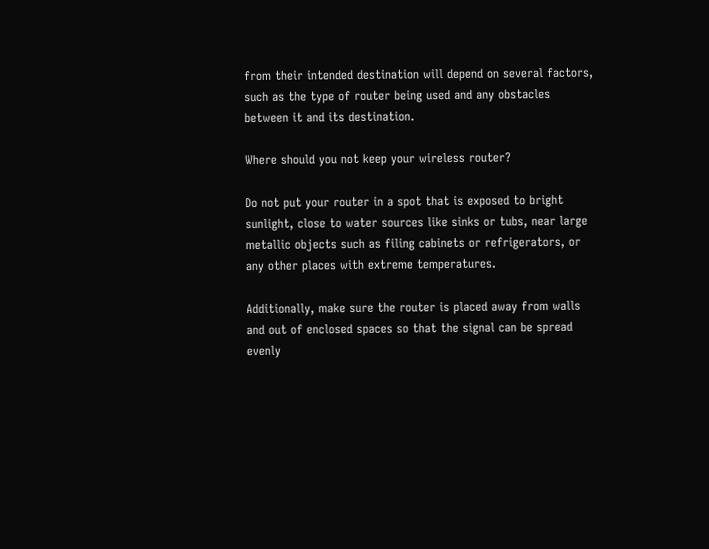from their intended destination will depend on several factors, such as the type of router being used and any obstacles between it and its destination.

Where should you not keep your wireless router?

Do not put your router in a spot that is exposed to bright sunlight, close to water sources like sinks or tubs, near large metallic objects such as filing cabinets or refrigerators, or any other places with extreme temperatures.

Additionally, make sure the router is placed away from walls and out of enclosed spaces so that the signal can be spread evenly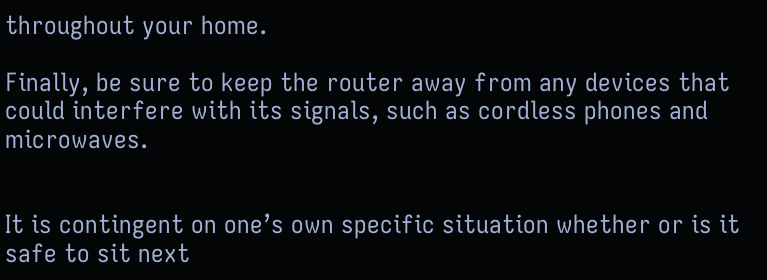throughout your home.

Finally, be sure to keep the router away from any devices that could interfere with its signals, such as cordless phones and microwaves.


It is contingent on one’s own specific situation whether or is it safe to sit next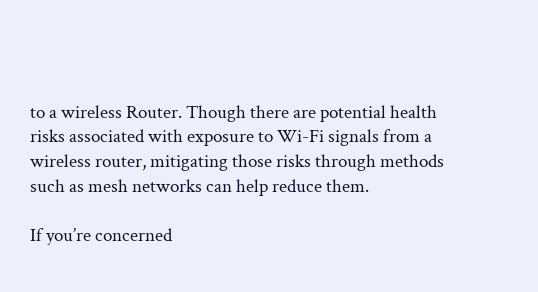to a wireless Router. Though there are potential health risks associated with exposure to Wi-Fi signals from a wireless router, mitigating those risks through methods such as mesh networks can help reduce them.

If you’re concerned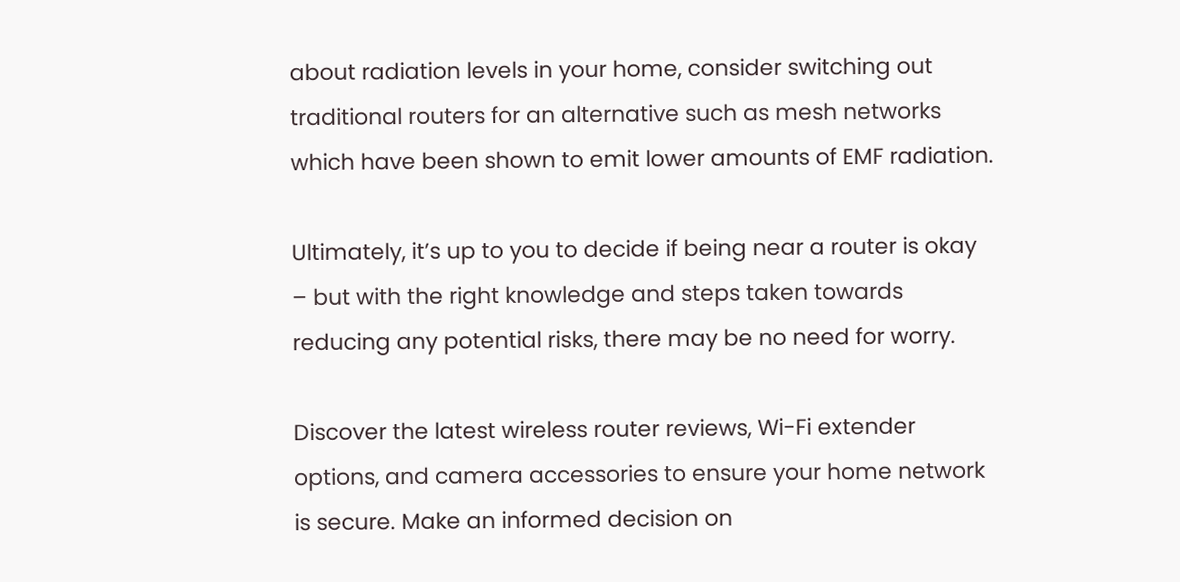about radiation levels in your home, consider switching out traditional routers for an alternative such as mesh networks which have been shown to emit lower amounts of EMF radiation.

Ultimately, it’s up to you to decide if being near a router is okay – but with the right knowledge and steps taken towards reducing any potential risks, there may be no need for worry.

Discover the latest wireless router reviews, Wi-Fi extender options, and camera accessories to ensure your home network is secure. Make an informed decision on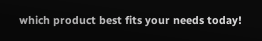which product best fits your needs today!